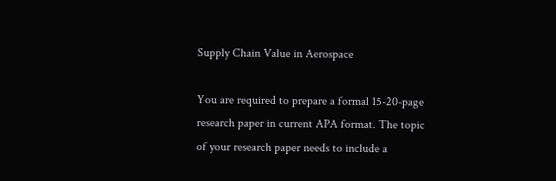Supply Chain Value in Aerospace

You are required to prepare a formal 15-20-page research paper in current APA format. The topic of your research paper needs to include a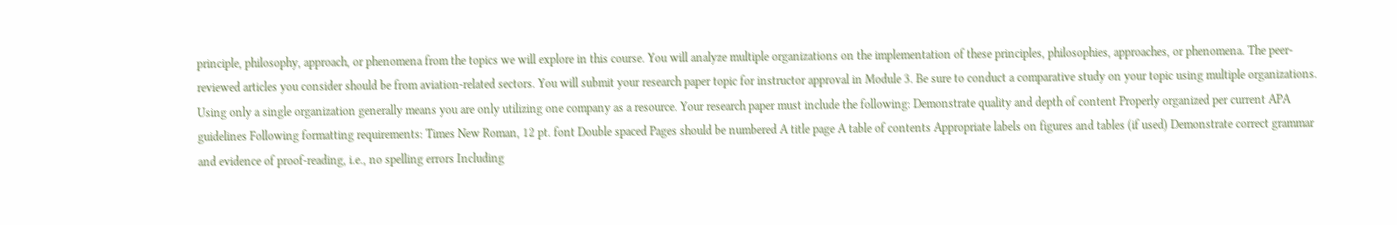principle, philosophy, approach, or phenomena from the topics we will explore in this course. You will analyze multiple organizations on the implementation of these principles, philosophies, approaches, or phenomena. The peer-reviewed articles you consider should be from aviation-related sectors. You will submit your research paper topic for instructor approval in Module 3. Be sure to conduct a comparative study on your topic using multiple organizations. Using only a single organization generally means you are only utilizing one company as a resource. Your research paper must include the following: Demonstrate quality and depth of content Properly organized per current APA guidelines Following formatting requirements: Times New Roman, 12 pt. font Double spaced Pages should be numbered A title page A table of contents Appropriate labels on figures and tables (if used) Demonstrate correct grammar and evidence of proof-reading, i.e., no spelling errors Including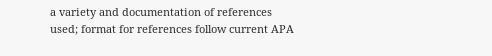a variety and documentation of references used; format for references follow current APA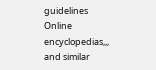guidelines Online encyclopedias,,, and similar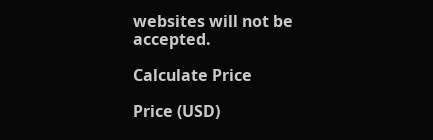websites will not be accepted.

Calculate Price

Price (USD)